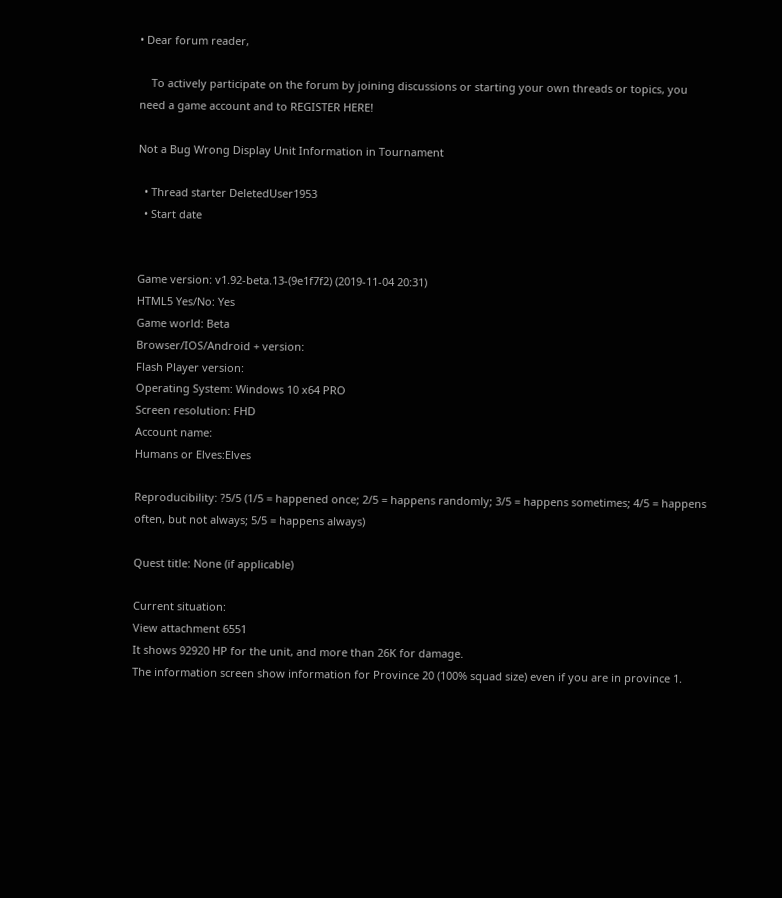• Dear forum reader,

    To actively participate on the forum by joining discussions or starting your own threads or topics, you need a game account and to REGISTER HERE!

Not a Bug Wrong Display Unit Information in Tournament

  • Thread starter DeletedUser1953
  • Start date


Game version: v1.92-beta.13-(9e1f7f2) (2019-11-04 20:31)
HTML5 Yes/No: Yes
Game world: Beta
Browser/IOS/Android + version:
Flash Player version:
Operating System: Windows 10 x64 PRO
Screen resolution: FHD
Account name:
Humans or Elves:Elves

Reproducibility: ?5/5 (1/5 = happened once; 2/5 = happens randomly; 3/5 = happens sometimes; 4/5 = happens often, but not always; 5/5 = happens always)

Quest title: None (if applicable)

Current situation:
View attachment 6551
It shows 92920 HP for the unit, and more than 26K for damage.
The information screen show information for Province 20 (100% squad size) even if you are in province 1.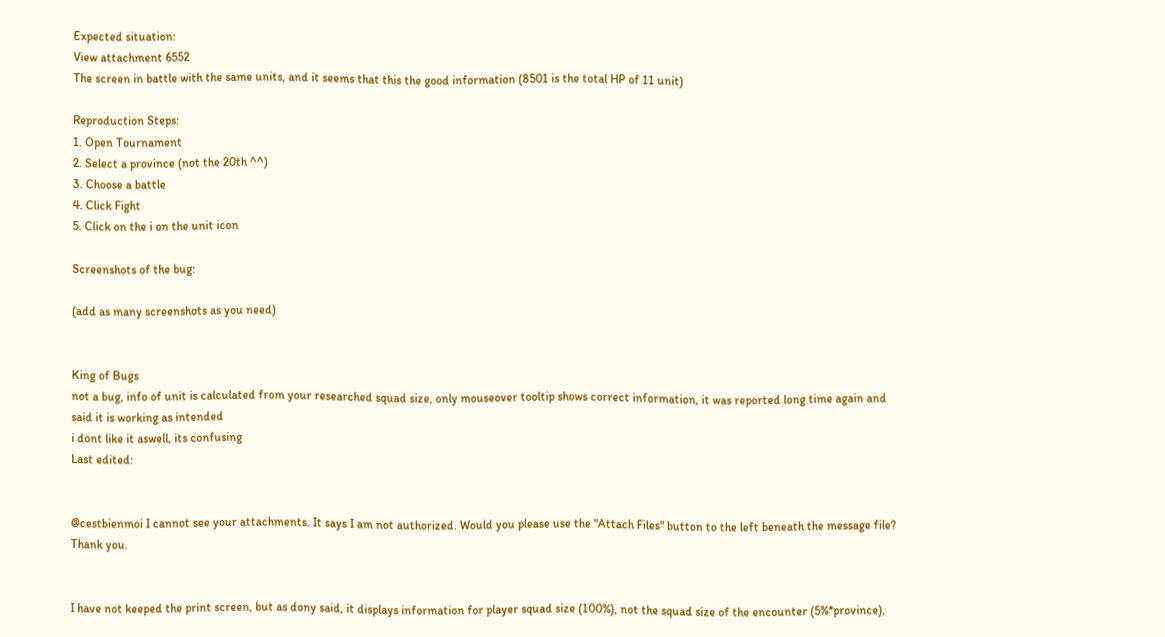Expected situation:
View attachment 6552
The screen in battle with the same units, and it seems that this the good information (8501 is the total HP of 11 unit)

Reproduction Steps:
1. Open Tournament
2. Select a province (not the 20th ^^)
3. Choose a battle
4. Click Fight
5. Click on the i on the unit icon

Screenshots of the bug:

(add as many screenshots as you need)


King of Bugs
not a bug, info of unit is calculated from your researched squad size, only mouseover tooltip shows correct information, it was reported long time again and said it is working as intended
i dont like it aswell, its confusing
Last edited:


@cestbienmoi I cannot see your attachments. It says I am not authorized. Would you please use the "Attach Files" button to the left beneath the message file? Thank you.


I have not keeped the print screen, but as dony said, it displays information for player squad size (100%), not the squad size of the encounter (5%*province),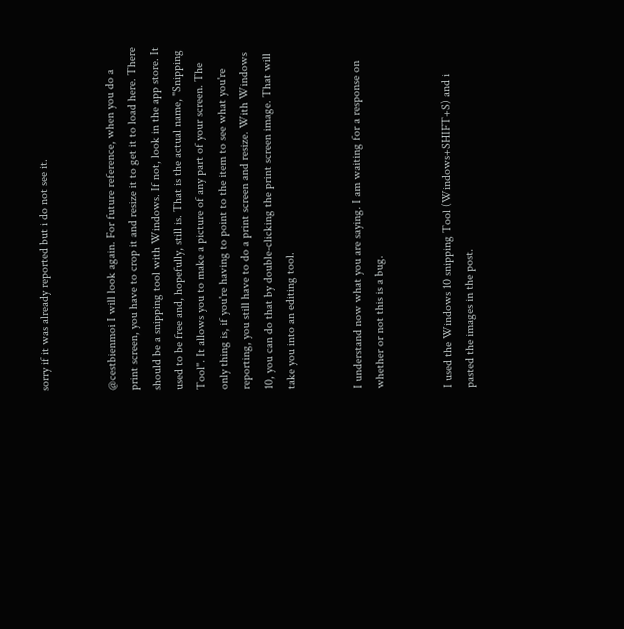sorry if it was already reported but i do not see it.


@cestbienmoi I will look again. For future reference, when you do a print screen, you have to crop it and resize it to get it to load here. There should be a snipping tool with Windows. If not, look in the app store. It used to be free and, hopefully, still is. That is the actual name, "Snipping Tool". It allows you to make a picture of any part of your screen. The only thing is, if you're having to point to the item to see what you're reporting, you still have to do a print screen and resize. With Windows 10, you can do that by double-clicking the print screen image. That will take you into an editing tool.


I understand now what you are saying. I am waiting for a response on whether or not this is a bug.


I used the Windows 10 snipping Tool (Windows+SHIFT+S) and i pasted the images in the post.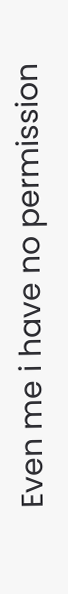Even me i have no permission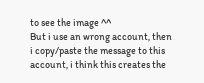to see the image ^^
But i use an wrong account, then i copy/paste the message to this account, i think this creates the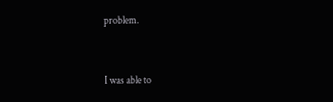problem.


I was able to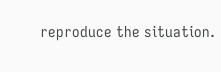reproduce the situation.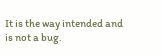It is the way intended and is not a bug.